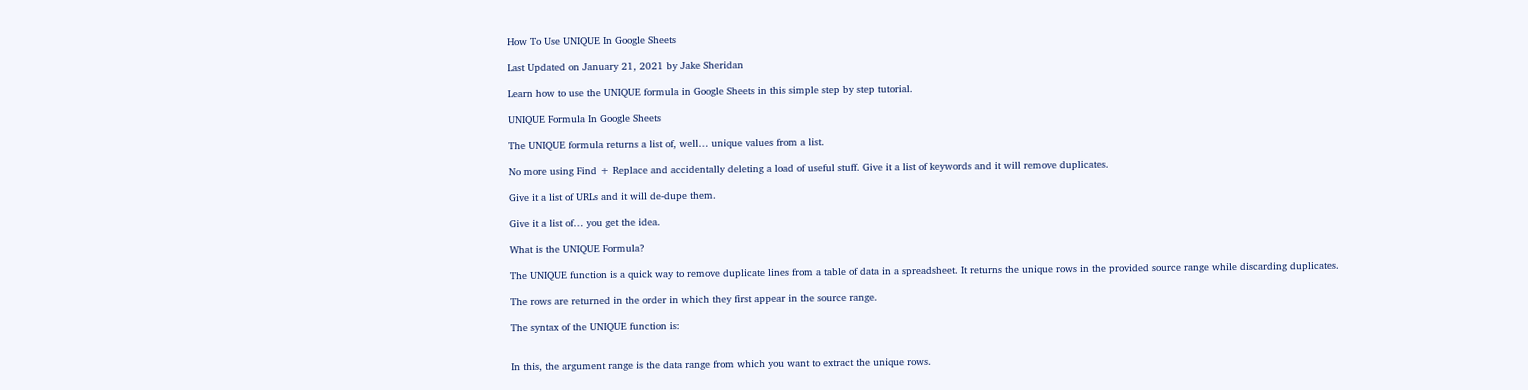How To Use UNIQUE In Google Sheets

Last Updated on January 21, 2021 by Jake Sheridan

Learn how to use the UNIQUE formula in Google Sheets in this simple step by step tutorial.

UNIQUE Formula In Google Sheets

The UNIQUE formula returns a list of, well… unique values from a list.

No more using Find + Replace and accidentally deleting a load of useful stuff. Give it a list of keywords and it will remove duplicates.

Give it a list of URLs and it will de-dupe them.

Give it a list of… you get the idea.

What is the UNIQUE Formula?

The UNIQUE function is a quick way to remove duplicate lines from a table of data in a spreadsheet. It returns the unique rows in the provided source range while discarding duplicates.

The rows are returned in the order in which they first appear in the source range.

The syntax of the UNIQUE function is:


In this, the argument range is the data range from which you want to extract the unique rows.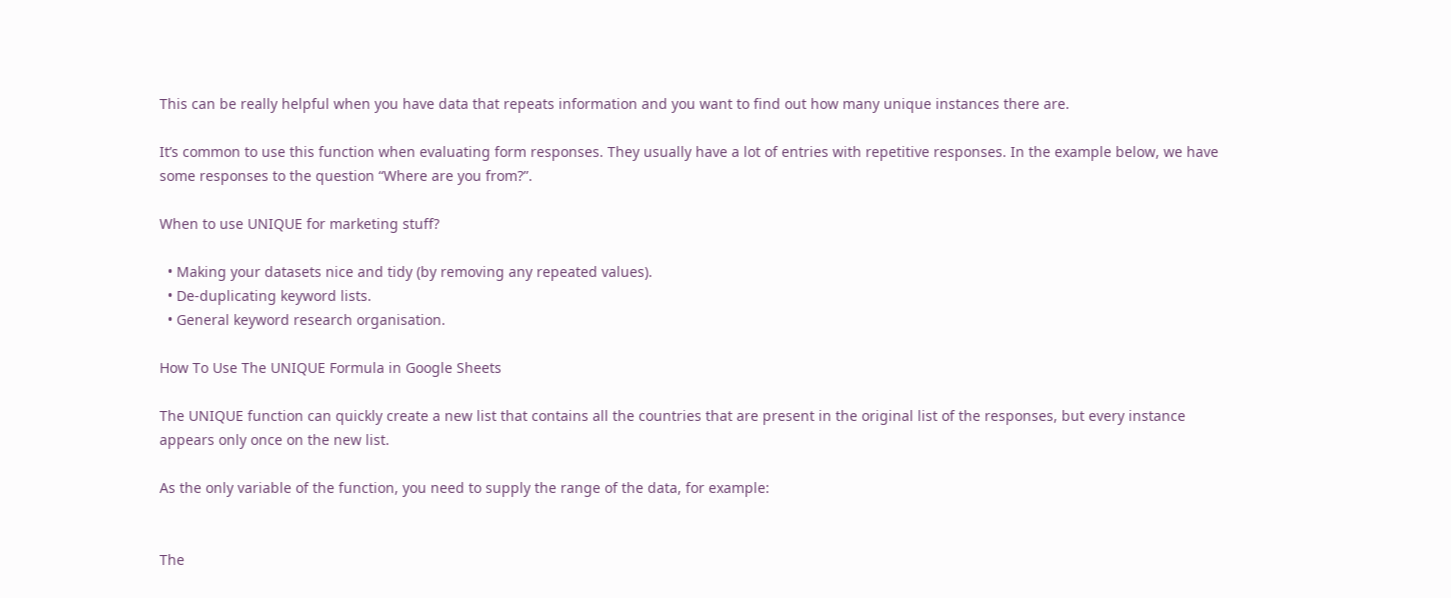This can be really helpful when you have data that repeats information and you want to find out how many unique instances there are.

It’s common to use this function when evaluating form responses. They usually have a lot of entries with repetitive responses. In the example below, we have some responses to the question “Where are you from?”.

When to use UNIQUE for marketing stuff?

  • Making your datasets nice and tidy (by removing any repeated values).
  • De-duplicating keyword lists.
  • General keyword research organisation.

How To Use The UNIQUE Formula in Google Sheets

The UNIQUE function can quickly create a new list that contains all the countries that are present in the original list of the responses, but every instance appears only once on the new list.

As the only variable of the function, you need to supply the range of the data, for example:


The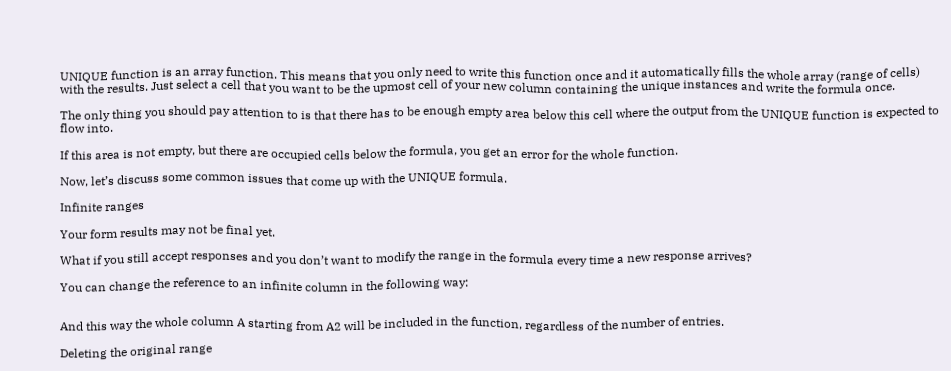UNIQUE function is an array function. This means that you only need to write this function once and it automatically fills the whole array (range of cells) with the results. Just select a cell that you want to be the upmost cell of your new column containing the unique instances and write the formula once.

The only thing you should pay attention to is that there has to be enough empty area below this cell where the output from the UNIQUE function is expected to flow into.

If this area is not empty, but there are occupied cells below the formula, you get an error for the whole function.

Now, let’s discuss some common issues that come up with the UNIQUE formula.

Infinite ranges

Your form results may not be final yet.

What if you still accept responses and you don’t want to modify the range in the formula every time a new response arrives?

You can change the reference to an infinite column in the following way:


And this way the whole column A starting from A2 will be included in the function, regardless of the number of entries.

Deleting the original range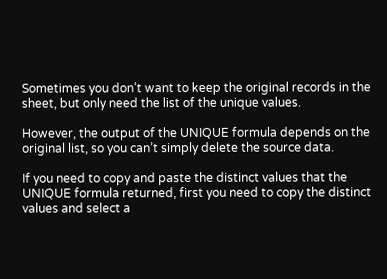Sometimes you don’t want to keep the original records in the sheet, but only need the list of the unique values.

However, the output of the UNIQUE formula depends on the original list, so you can’t simply delete the source data.

If you need to copy and paste the distinct values that the UNIQUE formula returned, first you need to copy the distinct values and select a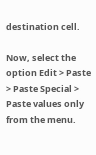destination cell.

Now, select the option Edit > Paste > Paste Special > Paste values only from the menu.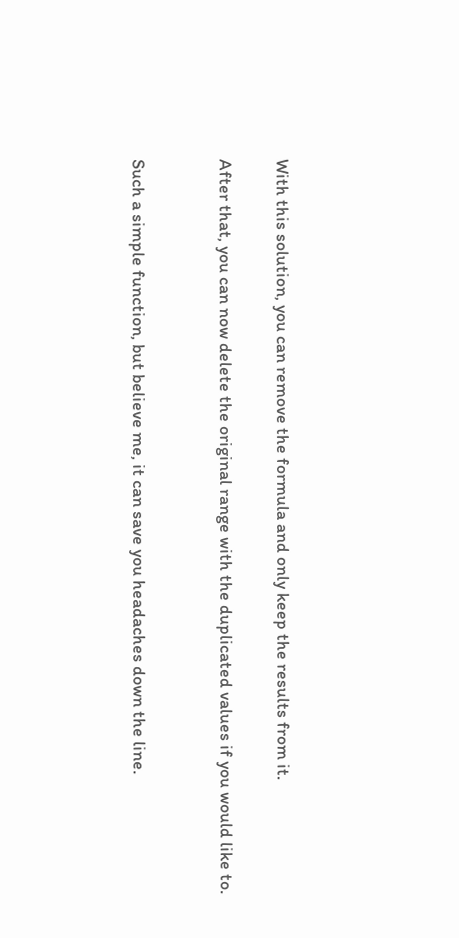With this solution, you can remove the formula and only keep the results from it.

After that, you can now delete the original range with the duplicated values if you would like to.


Such a simple function, but believe me, it can save you headaches down the line.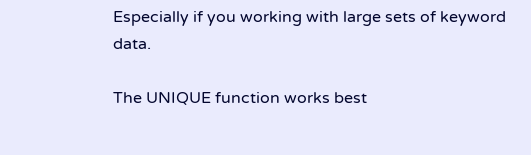Especially if you working with large sets of keyword data.

The UNIQUE function works best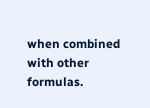when combined with other formulas.